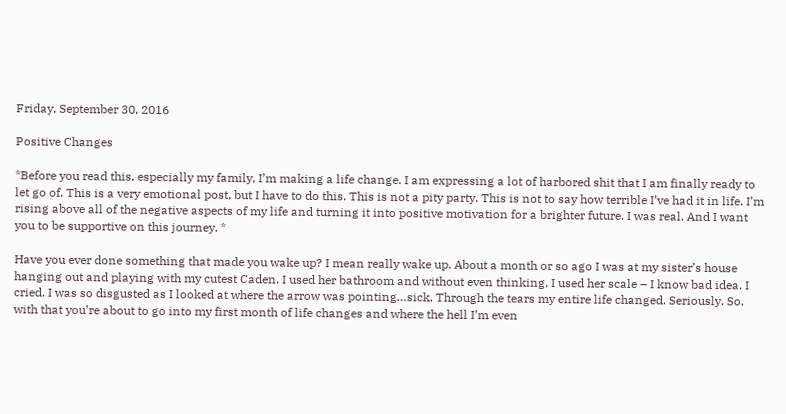Friday, September 30, 2016

Positive Changes

*Before you read this, especially my family, I’m making a life change. I am expressing a lot of harbored shit that I am finally ready to let go of. This is a very emotional post, but I have to do this. This is not a pity party. This is not to say how terrible I’ve had it in life. I’m rising above all of the negative aspects of my life and turning it into positive motivation for a brighter future. I was real. And I want you to be supportive on this journey. *

Have you ever done something that made you wake up? I mean really wake up. About a month or so ago I was at my sister’s house hanging out and playing with my cutest Caden. I used her bathroom and without even thinking, I used her scale – I know bad idea. I cried. I was so disgusted as I looked at where the arrow was pointing…sick. Through the tears my entire life changed. Seriously. So, with that you’re about to go into my first month of life changes and where the hell I’m even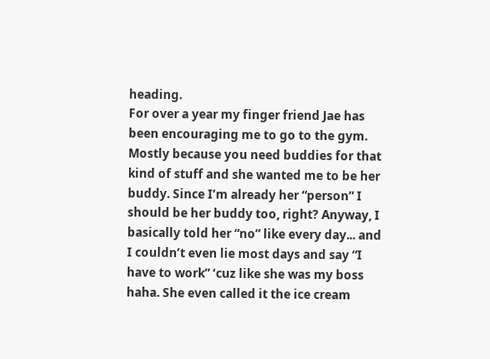heading.
For over a year my finger friend Jae has been encouraging me to go to the gym. Mostly because you need buddies for that kind of stuff and she wanted me to be her buddy. Since I’m already her “person” I should be her buddy too, right? Anyway, I basically told her “no” like every day... and I couldn’t even lie most days and say “I have to work” ‘cuz like she was my boss haha. She even called it the ice cream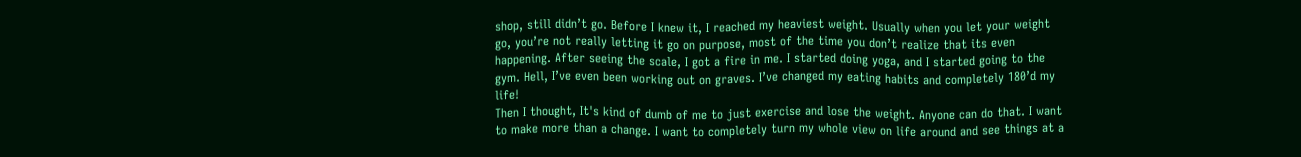shop, still didn’t go. Before I knew it, I reached my heaviest weight. Usually when you let your weight go, you’re not really letting it go on purpose, most of the time you don’t realize that its even happening. After seeing the scale, I got a fire in me. I started doing yoga, and I started going to the gym. Hell, I’ve even been working out on graves. I’ve changed my eating habits and completely 180’d my life!
Then I thought, It's kind of dumb of me to just exercise and lose the weight. Anyone can do that. I want to make more than a change. I want to completely turn my whole view on life around and see things at a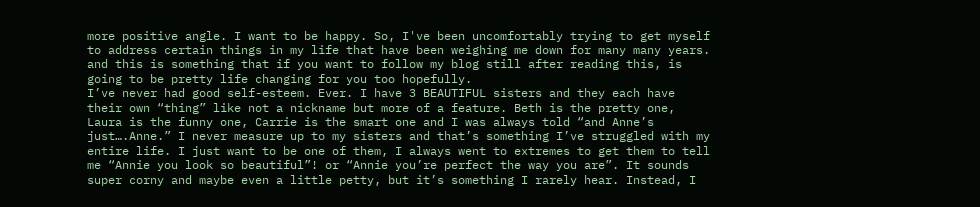more positive angle. I want to be happy. So, I've been uncomfortably trying to get myself to address certain things in my life that have been weighing me down for many many years. and this is something that if you want to follow my blog still after reading this, is going to be pretty life changing for you too hopefully.
I’ve never had good self-esteem. Ever. I have 3 BEAUTIFUL sisters and they each have their own “thing” like not a nickname but more of a feature. Beth is the pretty one, Laura is the funny one, Carrie is the smart one and I was always told “and Anne’s just….Anne.” I never measure up to my sisters and that’s something I’ve struggled with my entire life. I just want to be one of them, I always went to extremes to get them to tell me “Annie you look so beautiful”! or “Annie you’re perfect the way you are”. It sounds super corny and maybe even a little petty, but it’s something I rarely hear. Instead, I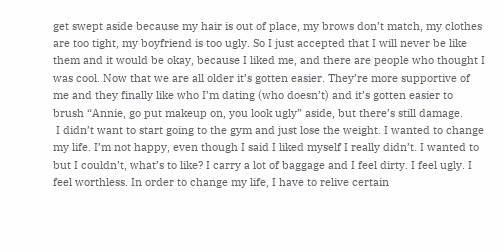get swept aside because my hair is out of place, my brows don’t match, my clothes are too tight, my boyfriend is too ugly. So I just accepted that I will never be like them and it would be okay, because I liked me, and there are people who thought I was cool. Now that we are all older it’s gotten easier. They’re more supportive of me and they finally like who I’m dating (who doesn’t) and it’s gotten easier to brush “Annie, go put makeup on, you look ugly” aside, but there’s still damage.
 I didn’t want to start going to the gym and just lose the weight. I wanted to change my life. I’m not happy, even though I said I liked myself I really didn’t. I wanted to but I couldn’t, what’s to like? I carry a lot of baggage and I feel dirty. I feel ugly. I feel worthless. In order to change my life, I have to relive certain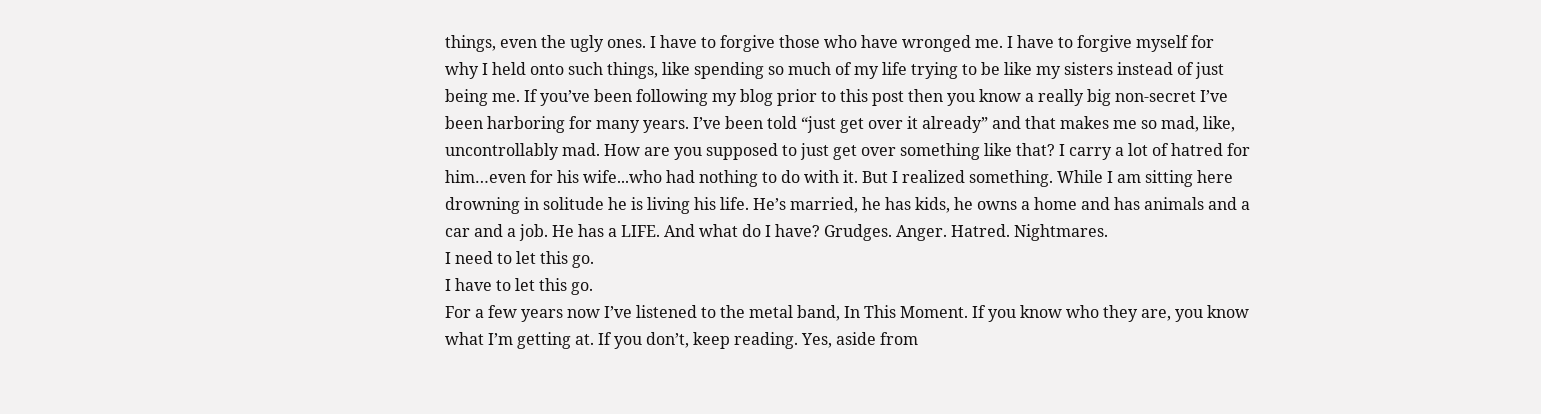things, even the ugly ones. I have to forgive those who have wronged me. I have to forgive myself for why I held onto such things, like spending so much of my life trying to be like my sisters instead of just being me. If you’ve been following my blog prior to this post then you know a really big non-secret I’ve been harboring for many years. I’ve been told “just get over it already” and that makes me so mad, like, uncontrollably mad. How are you supposed to just get over something like that? I carry a lot of hatred for him…even for his wife...who had nothing to do with it. But I realized something. While I am sitting here drowning in solitude he is living his life. He’s married, he has kids, he owns a home and has animals and a car and a job. He has a LIFE. And what do I have? Grudges. Anger. Hatred. Nightmares.
I need to let this go.
I have to let this go.
For a few years now I’ve listened to the metal band, In This Moment. If you know who they are, you know what I’m getting at. If you don’t, keep reading. Yes, aside from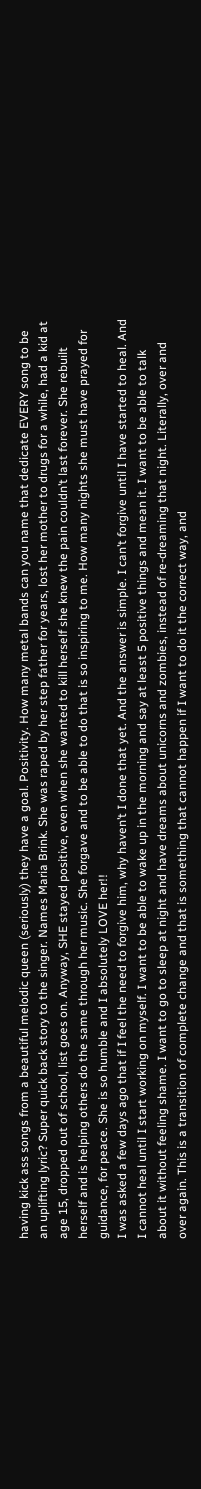having kick ass songs from a beautiful melodic queen (seriously) they have a goal. Positivity. How many metal bands can you name that dedicate EVERY song to be an uplifting lyric? Super quick back story to the singer. Names Maria Brink. She was raped by her step father for years, lost her mother to drugs for a while, had a kid at age 15, dropped out of school, list goes on. Anyway, SHE stayed positive, even when she wanted to kill herself she knew the pain couldn’t last forever. She rebuilt herself and is helping others do the same through her music. She forgave and to be able to do that is so inspiring to me. How many nights she must have prayed for guidance, for peace. She is so humble and I absolutely LOVE her!!
I was asked a few days ago that if I feel the need to forgive him, why haven’t I done that yet. And the answer is simple. I can’t forgive until I have started to heal. And I cannot heal until I start working on myself. I want to be able to wake up in the morning and say at least 5 positive things and mean it. I want to be able to talk about it without feeling shame. I want to go to sleep at night and have dreams about unicorns and zombies, instead of re-dreaming that night. Literally, over and over again. This is a transition of complete change and that is something that cannot happen if I want to do it the correct way, and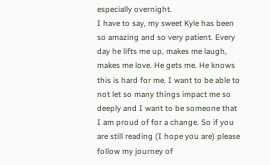especially overnight.
I have to say, my sweet Kyle has been so amazing and so very patient. Every day he lifts me up, makes me laugh, makes me love. He gets me. He knows this is hard for me. I want to be able to not let so many things impact me so deeply and I want to be someone that I am proud of for a change. So if you are still reading (I hope you are) please follow my journey of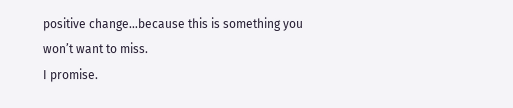positive change…because this is something you won’t want to miss.
I promise.